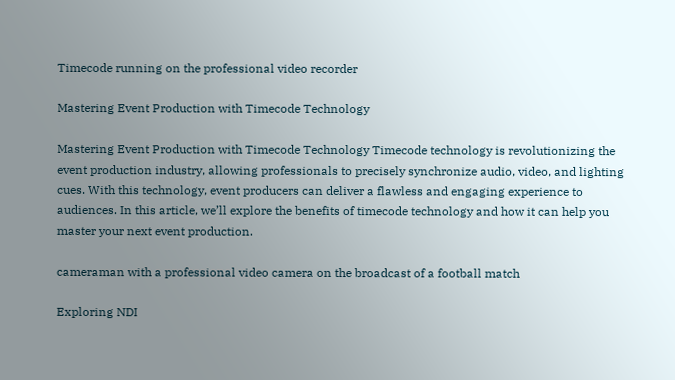Timecode running on the professional video recorder

Mastering Event Production with Timecode Technology

Mastering Event Production with Timecode Technology Timecode technology is revolutionizing the event production industry, allowing professionals to precisely synchronize audio, video, and lighting cues. With this technology, event producers can deliver a flawless and engaging experience to audiences. In this article, we’ll explore the benefits of timecode technology and how it can help you master your next event production.

cameraman with a professional video camera on the broadcast of a football match

Exploring NDI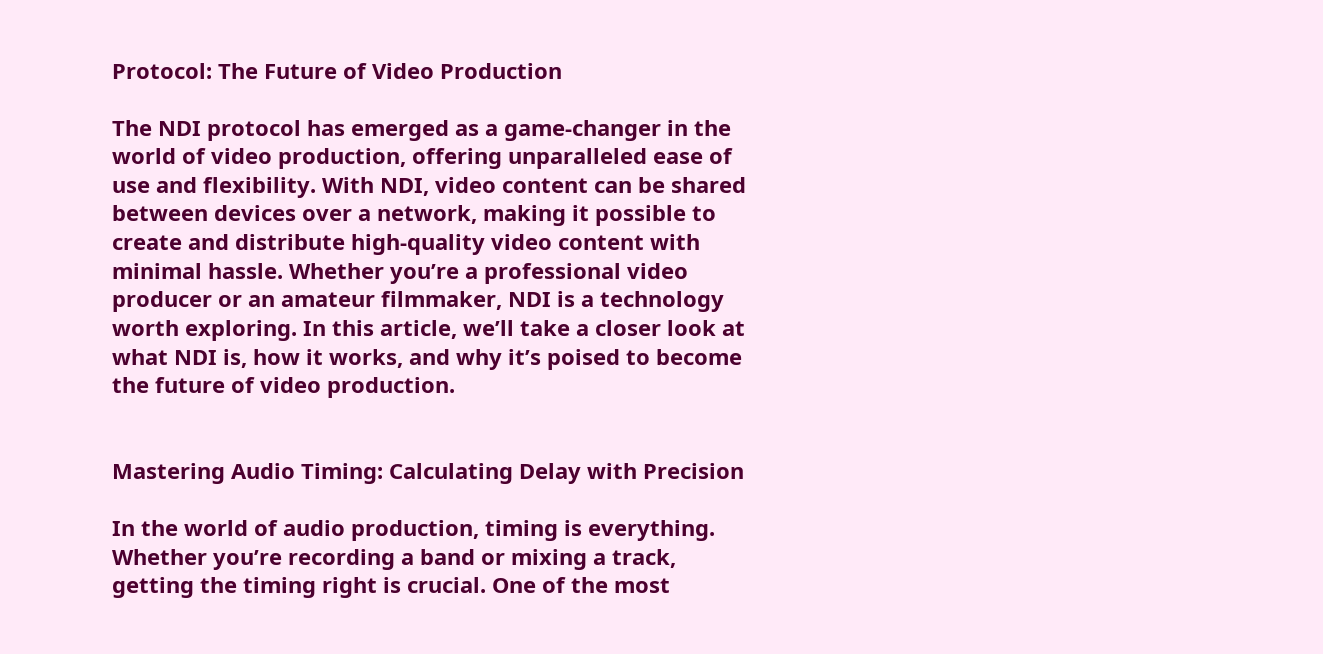Protocol: The Future of Video Production

The NDI protocol has emerged as a game-changer in the world of video production, offering unparalleled ease of use and flexibility. With NDI, video content can be shared between devices over a network, making it possible to create and distribute high-quality video content with minimal hassle. Whether you’re a professional video producer or an amateur filmmaker, NDI is a technology worth exploring. In this article, we’ll take a closer look at what NDI is, how it works, and why it’s poised to become the future of video production.


Mastering Audio Timing: Calculating Delay with Precision

In the world of audio production, timing is everything. Whether you’re recording a band or mixing a track, getting the timing right is crucial. One of the most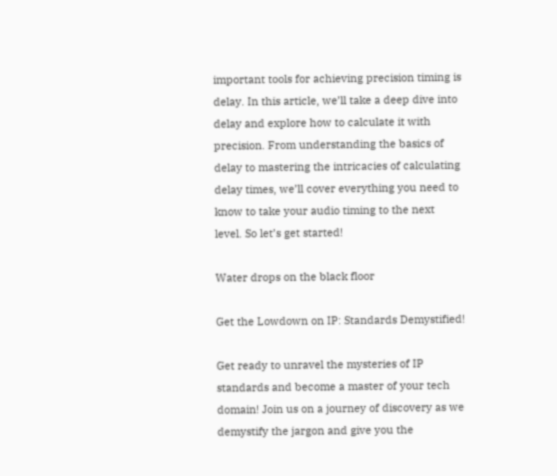important tools for achieving precision timing is delay. In this article, we’ll take a deep dive into delay and explore how to calculate it with precision. From understanding the basics of delay to mastering the intricacies of calculating delay times, we’ll cover everything you need to know to take your audio timing to the next level. So let’s get started!

Water drops on the black floor

Get the Lowdown on IP: Standards Demystified!

Get ready to unravel the mysteries of IP standards and become a master of your tech domain! Join us on a journey of discovery as we demystify the jargon and give you the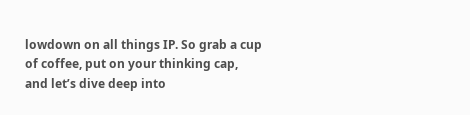lowdown on all things IP. So grab a cup of coffee, put on your thinking cap, and let’s dive deep into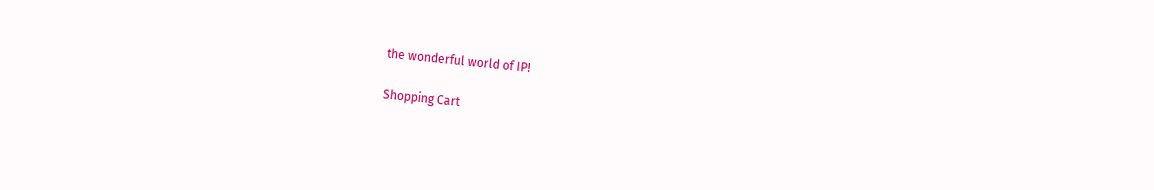the wonderful world of IP!

Shopping Cart